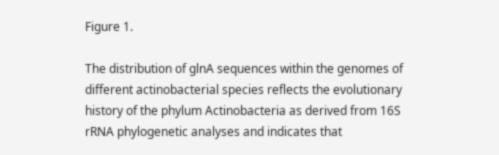Figure 1.

The distribution of glnA sequences within the genomes of different actinobacterial species reflects the evolutionary history of the phylum Actinobacteria as derived from 16S rRNA phylogenetic analyses and indicates that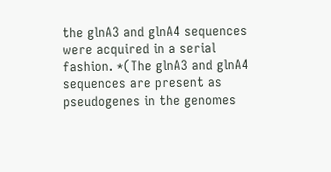the glnA3 and glnA4 sequences were acquired in a serial fashion. *(The glnA3 and glnA4 sequences are present as pseudogenes in the genomes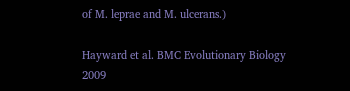of M. leprae and M. ulcerans.)

Hayward et al. BMC Evolutionary Biology 2009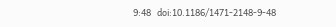9:48   doi:10.1186/1471-2148-9-48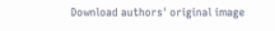Download authors' original image